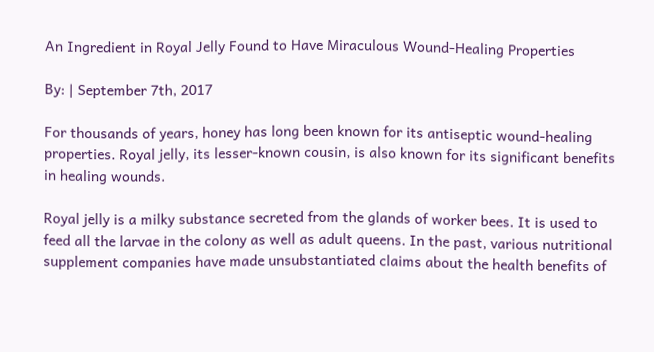An Ingredient in Royal Jelly Found to Have Miraculous Wound-Healing Properties

By: | September 7th, 2017

For thousands of years, honey has long been known for its antiseptic wound-healing properties. Royal jelly, its lesser-known cousin, is also known for its significant benefits in healing wounds.

Royal jelly is a milky substance secreted from the glands of worker bees. It is used to feed all the larvae in the colony as well as adult queens. In the past, various nutritional supplement companies have made unsubstantiated claims about the health benefits of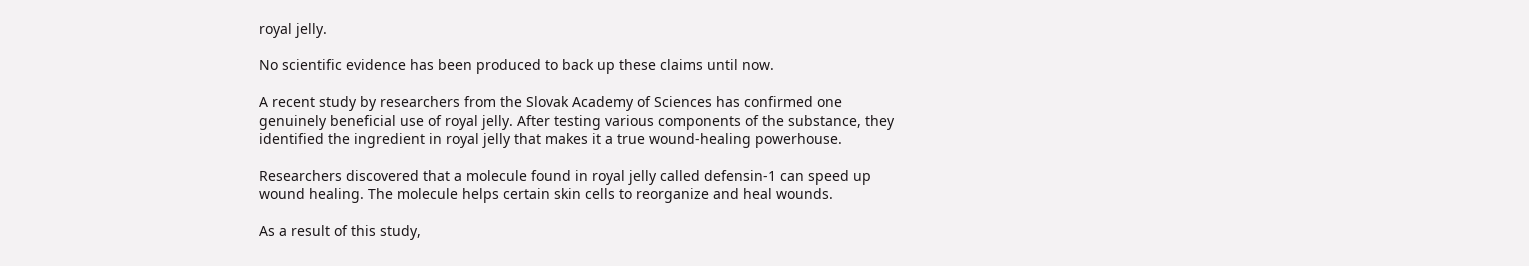royal jelly.

No scientific evidence has been produced to back up these claims until now.

A recent study by researchers from the Slovak Academy of Sciences has confirmed one genuinely beneficial use of royal jelly. After testing various components of the substance, they identified the ingredient in royal jelly that makes it a true wound-healing powerhouse.

Researchers discovered that a molecule found in royal jelly called defensin-1 can speed up wound healing. The molecule helps certain skin cells to reorganize and heal wounds.

As a result of this study,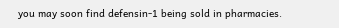you may soon find defensin-1 being sold in pharmacies.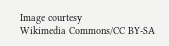Image courtesy
Wikimedia Commons/CC BY-SA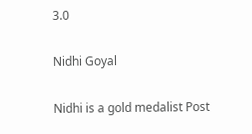3.0

Nidhi Goyal

Nidhi is a gold medalist Post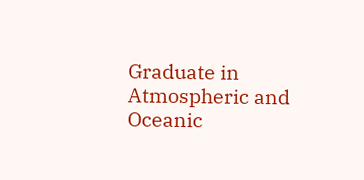Graduate in Atmospheric and Oceanic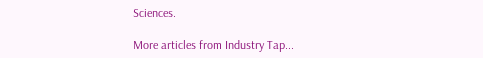Sciences.

More articles from Industry Tap...